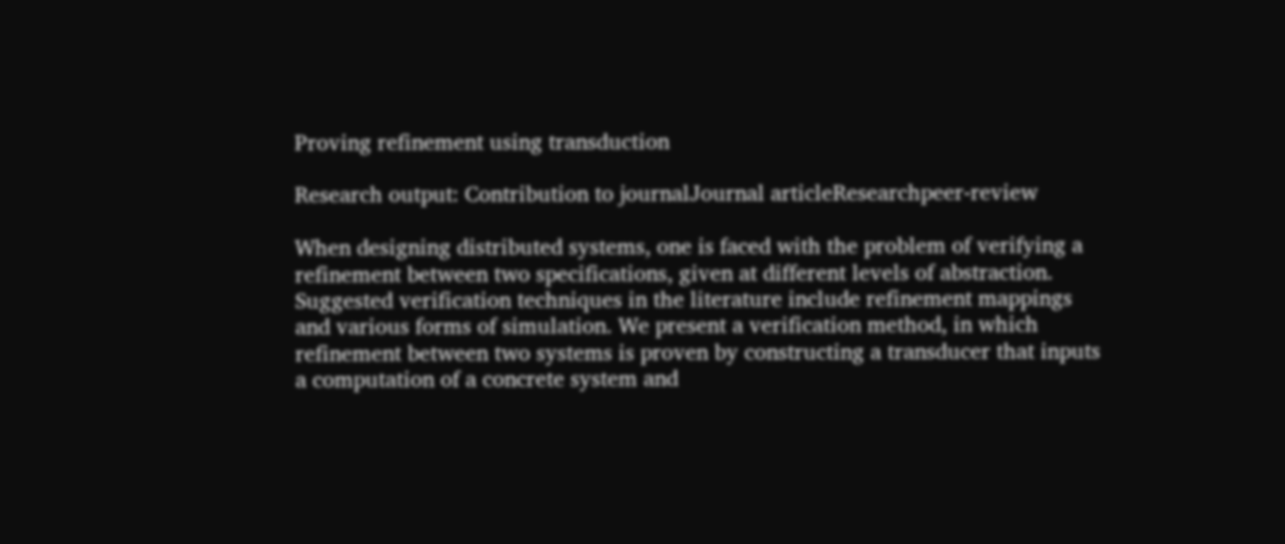Proving refinement using transduction

Research output: Contribution to journalJournal articleResearchpeer-review

When designing distributed systems, one is faced with the problem of verifying a refinement between two specifications, given at different levels of abstraction. Suggested verification techniques in the literature include refinement mappings and various forms of simulation. We present a verification method, in which refinement between two systems is proven by constructing a transducer that inputs a computation of a concrete system and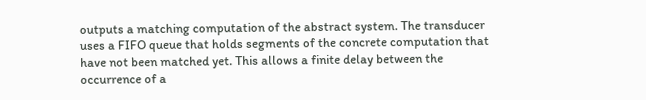outputs a matching computation of the abstract system. The transducer uses a FIFO queue that holds segments of the concrete computation that have not been matched yet. This allows a finite delay between the occurrence of a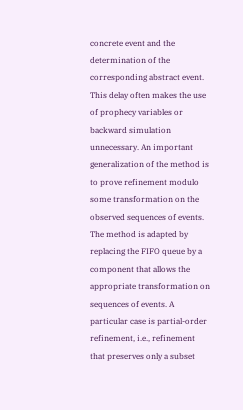concrete event and the determination of the corresponding abstract event. This delay often makes the use of prophecy variables or backward simulation unnecessary. An important generalization of the method is to prove refinement modulo some transformation on the observed sequences of events. The method is adapted by replacing the FIFO queue by a component that allows the appropriate transformation on sequences of events. A particular case is partial-order refinement, i.e., refinement that preserves only a subset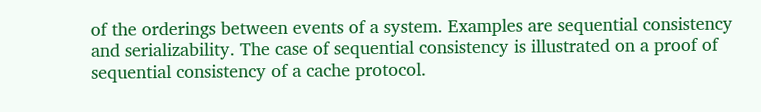of the orderings between events of a system. Examples are sequential consistency and serializability. The case of sequential consistency is illustrated on a proof of sequential consistency of a cache protocol.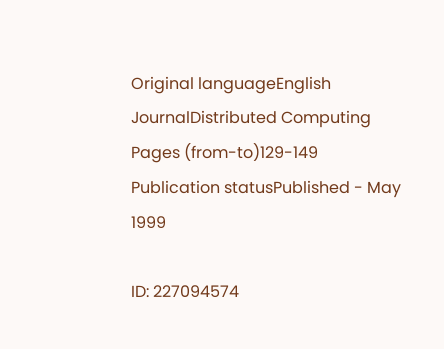Original languageEnglish
JournalDistributed Computing
Pages (from-to)129-149
Publication statusPublished - May 1999

ID: 227094574